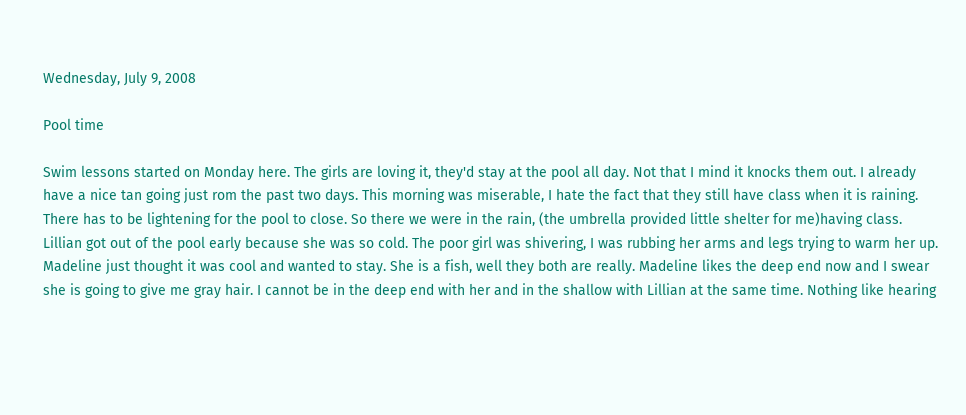Wednesday, July 9, 2008

Pool time

Swim lessons started on Monday here. The girls are loving it, they'd stay at the pool all day. Not that I mind it knocks them out. I already have a nice tan going just rom the past two days. This morning was miserable, I hate the fact that they still have class when it is raining. There has to be lightening for the pool to close. So there we were in the rain, (the umbrella provided little shelter for me)having class. Lillian got out of the pool early because she was so cold. The poor girl was shivering, I was rubbing her arms and legs trying to warm her up. Madeline just thought it was cool and wanted to stay. She is a fish, well they both are really. Madeline likes the deep end now and I swear she is going to give me gray hair. I cannot be in the deep end with her and in the shallow with Lillian at the same time. Nothing like hearing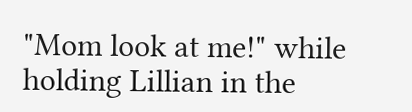"Mom look at me!" while holding Lillian in the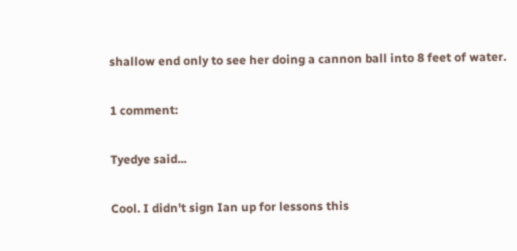shallow end only to see her doing a cannon ball into 8 feet of water.

1 comment:

Tyedye said...

Cool. I didn't sign Ian up for lessons this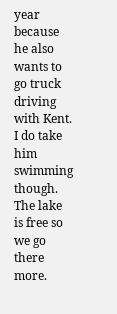year because he also wants to go truck driving with Kent. I do take him swimming though. The lake is free so we go there more.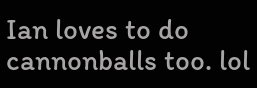Ian loves to do cannonballs too. lol